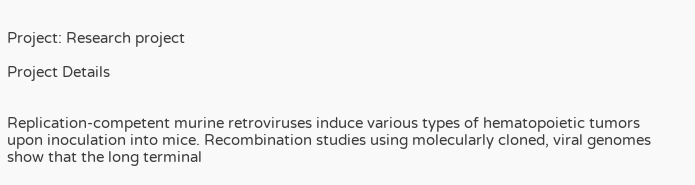Project: Research project

Project Details


Replication-competent murine retroviruses induce various types of hematopoietic tumors upon inoculation into mice. Recombination studies using molecularly cloned, viral genomes show that the long terminal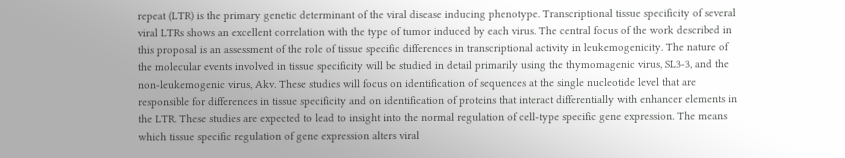repeat (LTR) is the primary genetic determinant of the viral disease inducing phenotype. Transcriptional tissue specificity of several viral LTRs shows an excellent correlation with the type of tumor induced by each virus. The central focus of the work described in this proposal is an assessment of the role of tissue specific differences in transcriptional activity in leukemogenicity. The nature of the molecular events involved in tissue specificity will be studied in detail primarily using the thymomagenic virus, SL3-3, and the non-leukemogenic virus, Akv. These studies will focus on identification of sequences at the single nucleotide level that are responsible for differences in tissue specificity and on identification of proteins that interact differentially with enhancer elements in the LTR. These studies are expected to lead to insight into the normal regulation of cell-type specific gene expression. The means which tissue specific regulation of gene expression alters viral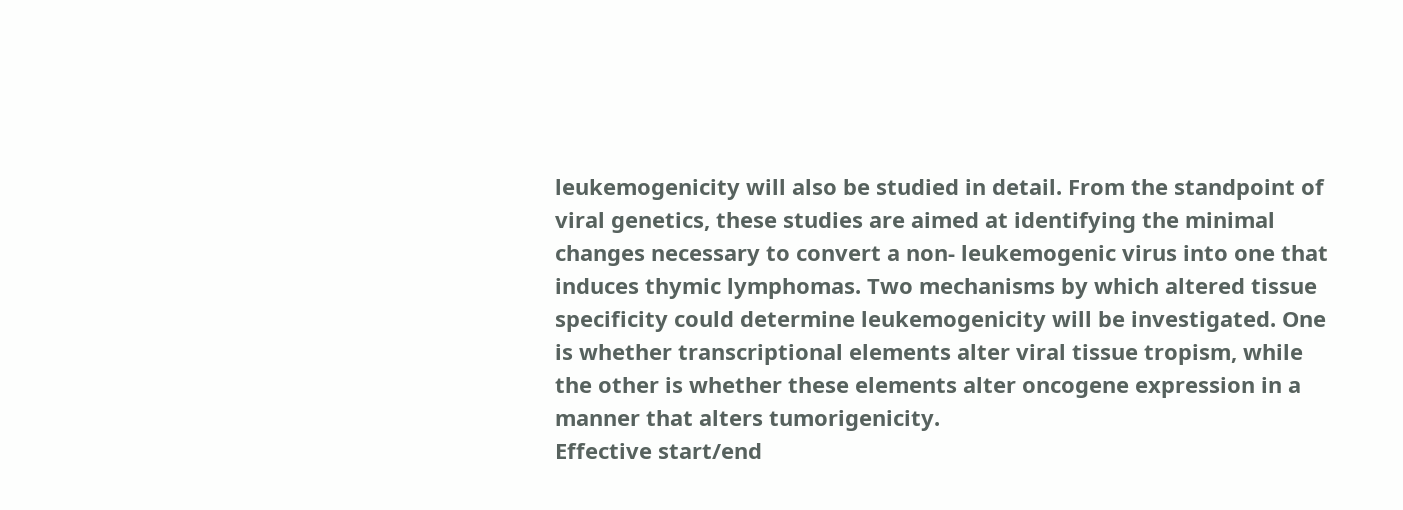leukemogenicity will also be studied in detail. From the standpoint of viral genetics, these studies are aimed at identifying the minimal changes necessary to convert a non- leukemogenic virus into one that induces thymic lymphomas. Two mechanisms by which altered tissue specificity could determine leukemogenicity will be investigated. One is whether transcriptional elements alter viral tissue tropism, while the other is whether these elements alter oncogene expression in a manner that alters tumorigenicity.
Effective start/end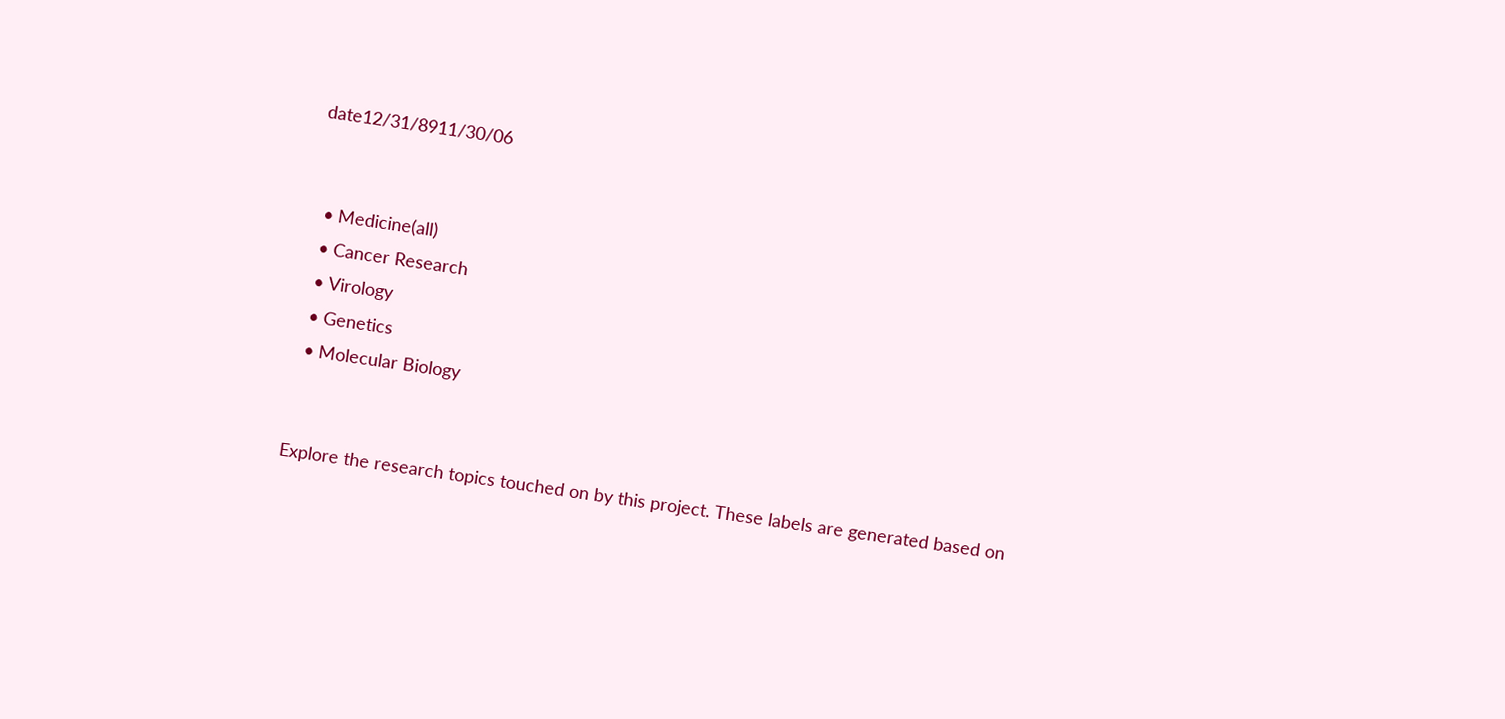date12/31/8911/30/06


  • Medicine(all)
  • Cancer Research
  • Virology
  • Genetics
  • Molecular Biology


Explore the research topics touched on by this project. These labels are generated based on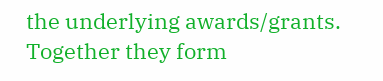the underlying awards/grants. Together they form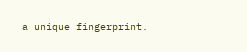a unique fingerprint.